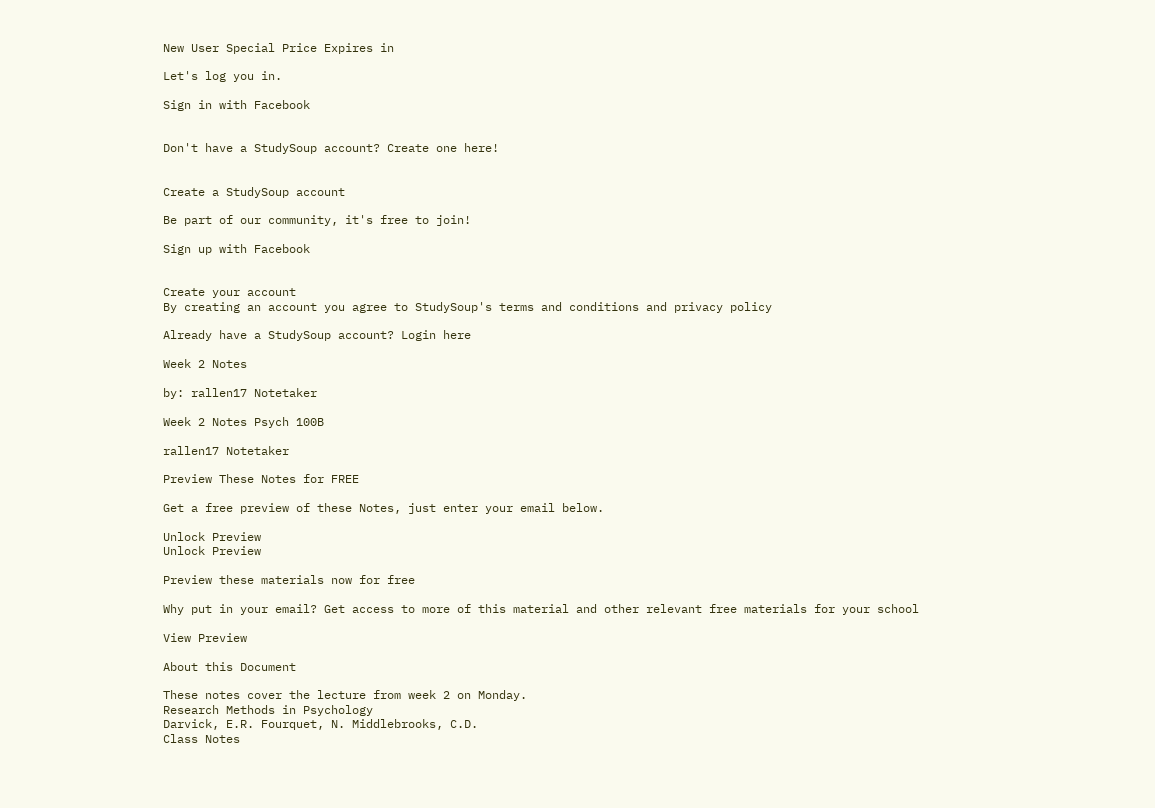New User Special Price Expires in

Let's log you in.

Sign in with Facebook


Don't have a StudySoup account? Create one here!


Create a StudySoup account

Be part of our community, it's free to join!

Sign up with Facebook


Create your account
By creating an account you agree to StudySoup's terms and conditions and privacy policy

Already have a StudySoup account? Login here

Week 2 Notes

by: rallen17 Notetaker

Week 2 Notes Psych 100B

rallen17 Notetaker

Preview These Notes for FREE

Get a free preview of these Notes, just enter your email below.

Unlock Preview
Unlock Preview

Preview these materials now for free

Why put in your email? Get access to more of this material and other relevant free materials for your school

View Preview

About this Document

These notes cover the lecture from week 2 on Monday.
Research Methods in Psychology
Darvick, E.R. Fourquet, N. Middlebrooks, C.D.
Class Notes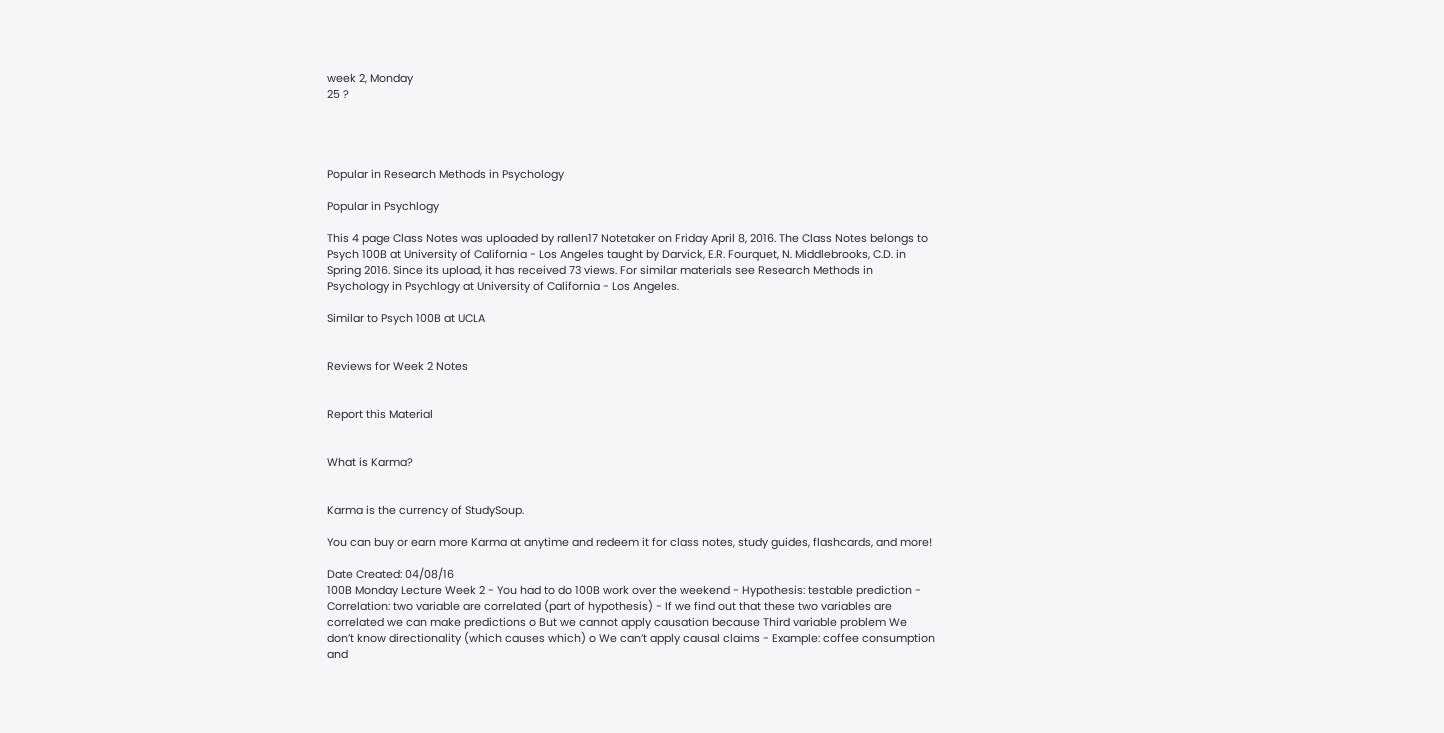week 2, Monday
25 ?




Popular in Research Methods in Psychology

Popular in Psychlogy

This 4 page Class Notes was uploaded by rallen17 Notetaker on Friday April 8, 2016. The Class Notes belongs to Psych 100B at University of California - Los Angeles taught by Darvick, E.R. Fourquet, N. Middlebrooks, C.D. in Spring 2016. Since its upload, it has received 73 views. For similar materials see Research Methods in Psychology in Psychlogy at University of California - Los Angeles.

Similar to Psych 100B at UCLA


Reviews for Week 2 Notes


Report this Material


What is Karma?


Karma is the currency of StudySoup.

You can buy or earn more Karma at anytime and redeem it for class notes, study guides, flashcards, and more!

Date Created: 04/08/16
100B Monday Lecture Week 2 - You had to do 100B work over the weekend - Hypothesis: testable prediction - Correlation: two variable are correlated (part of hypothesis) - If we find out that these two variables are correlated we can make predictions o But we cannot apply causation because Third variable problem We don’t know directionality (which causes which) o We can’t apply causal claims - Example: coffee consumption and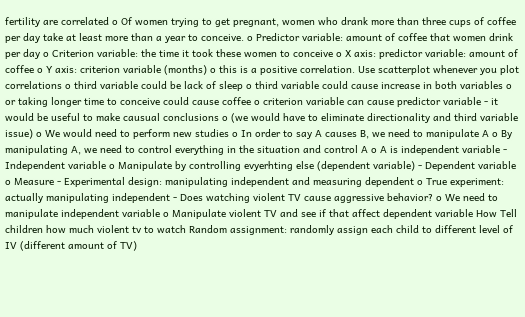fertility are correlated o Of women trying to get pregnant, women who drank more than three cups of coffee per day take at least more than a year to conceive. o Predictor variable: amount of coffee that women drink per day o Criterion variable: the time it took these women to conceive o X axis: predictor variable: amount of coffee o Y axis: criterion variable (months) o this is a positive correlation. Use scatterplot whenever you plot correlations o third variable could be lack of sleep o third variable could cause increase in both variables o or taking longer time to conceive could cause coffee o criterion variable can cause predictor variable - it would be useful to make causual conclusions o (we would have to eliminate directionality and third variable issue) o We would need to perform new studies o In order to say A causes B, we need to manipulate A o By manipulating A, we need to control everything in the situation and control A o A is independent variable - Independent variable o Manipulate by controlling evyerhting else (dependent variable) - Dependent variable o Measure - Experimental design: manipulating independent and measuring dependent o True experiment: actually manipulating independent - Does watching violent TV cause aggressive behavior? o We need to manipulate independent variable o Manipulate violent TV and see if that affect dependent variable How Tell children how much violent tv to watch Random assignment: randomly assign each child to different level of IV (different amount of TV)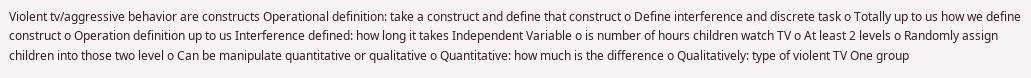Violent tv/aggressive behavior are constructs Operational definition: take a construct and define that construct o Define interference and discrete task o Totally up to us how we define construct o Operation definition up to us Interference defined: how long it takes Independent Variable o is number of hours children watch TV o At least 2 levels o Randomly assign children into those two level o Can be manipulate quantitative or qualitative o Quantitative: how much is the difference o Qualitatively: type of violent TV One group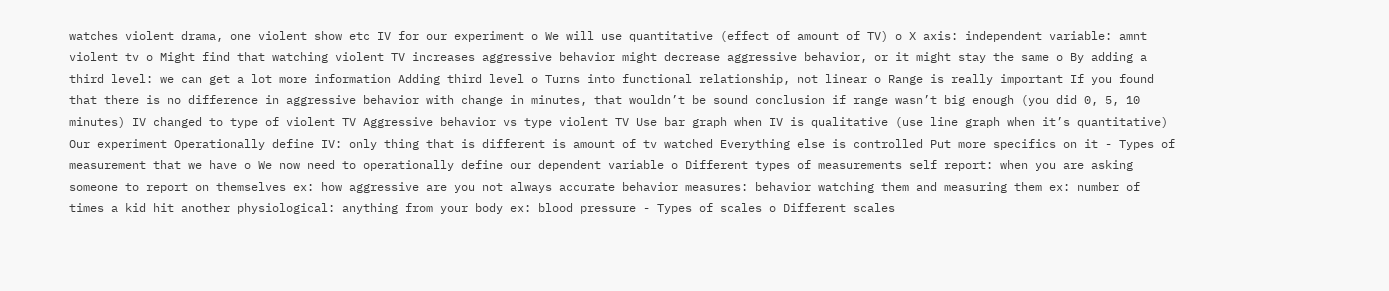watches violent drama, one violent show etc IV for our experiment o We will use quantitative (effect of amount of TV) o X axis: independent variable: amnt violent tv o Might find that watching violent TV increases aggressive behavior might decrease aggressive behavior, or it might stay the same o By adding a third level: we can get a lot more information Adding third level o Turns into functional relationship, not linear o Range is really important If you found that there is no difference in aggressive behavior with change in minutes, that wouldn’t be sound conclusion if range wasn’t big enough (you did 0, 5, 10 minutes) IV changed to type of violent TV Aggressive behavior vs type violent TV Use bar graph when IV is qualitative (use line graph when it’s quantitative) Our experiment Operationally define IV: only thing that is different is amount of tv watched Everything else is controlled Put more specifics on it - Types of measurement that we have o We now need to operationally define our dependent variable o Different types of measurements self report: when you are asking someone to report on themselves ex: how aggressive are you not always accurate behavior measures: behavior watching them and measuring them ex: number of times a kid hit another physiological: anything from your body ex: blood pressure - Types of scales o Different scales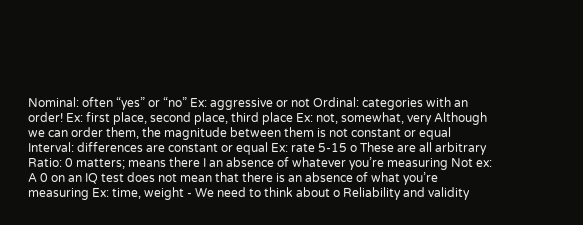Nominal: often “yes” or “no” Ex: aggressive or not Ordinal: categories with an order! Ex: first place, second place, third place Ex: not, somewhat, very Although we can order them, the magnitude between them is not constant or equal Interval: differences are constant or equal Ex: rate 5-15 o These are all arbitrary Ratio: 0 matters; means there I an absence of whatever you’re measuring Not ex: A 0 on an IQ test does not mean that there is an absence of what you’re measuring Ex: time, weight - We need to think about o Reliability and validity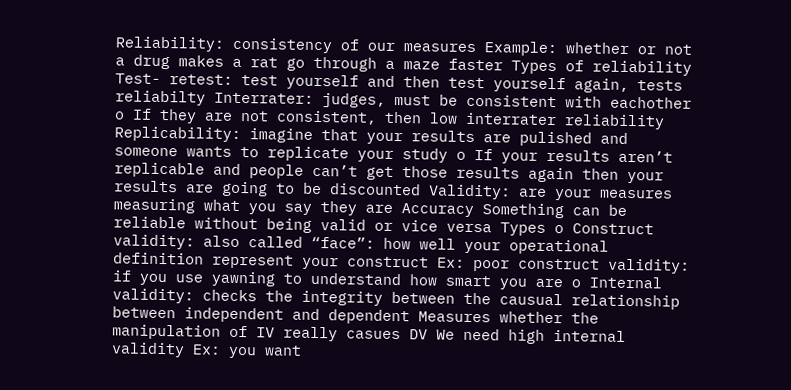Reliability: consistency of our measures Example: whether or not a drug makes a rat go through a maze faster Types of reliability Test- retest: test yourself and then test yourself again, tests reliabilty Interrater: judges, must be consistent with eachother o If they are not consistent, then low interrater reliability Replicability: imagine that your results are pulished and someone wants to replicate your study o If your results aren’t replicable and people can’t get those results again then your results are going to be discounted Validity: are your measures measuring what you say they are Accuracy Something can be reliable without being valid or vice versa Types o Construct validity: also called “face”: how well your operational definition represent your construct Ex: poor construct validity: if you use yawning to understand how smart you are o Internal validity: checks the integrity between the causual relationship between independent and dependent Measures whether the manipulation of IV really casues DV We need high internal validity Ex: you want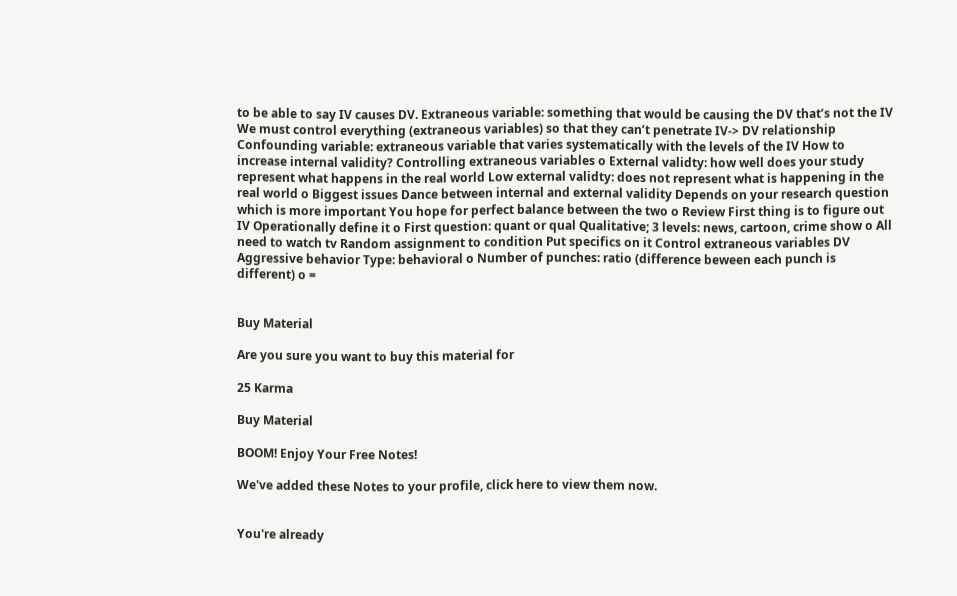to be able to say IV causes DV. Extraneous variable: something that would be causing the DV that’s not the IV We must control everything (extraneous variables) so that they can’t penetrate IV-> DV relationship Confounding variable: extraneous variable that varies systematically with the levels of the IV How to increase internal validity? Controlling extraneous variables o External validty: how well does your study represent what happens in the real world Low external validty: does not represent what is happening in the real world o Biggest issues Dance between internal and external validity Depends on your research question which is more important You hope for perfect balance between the two o Review First thing is to figure out IV Operationally define it o First question: quant or qual Qualitative; 3 levels: news, cartoon, crime show o All need to watch tv Random assignment to condition Put specifics on it Control extraneous variables DV Aggressive behavior Type: behavioral o Number of punches: ratio (difference beween each punch is different) o =


Buy Material

Are you sure you want to buy this material for

25 Karma

Buy Material

BOOM! Enjoy Your Free Notes!

We've added these Notes to your profile, click here to view them now.


You're already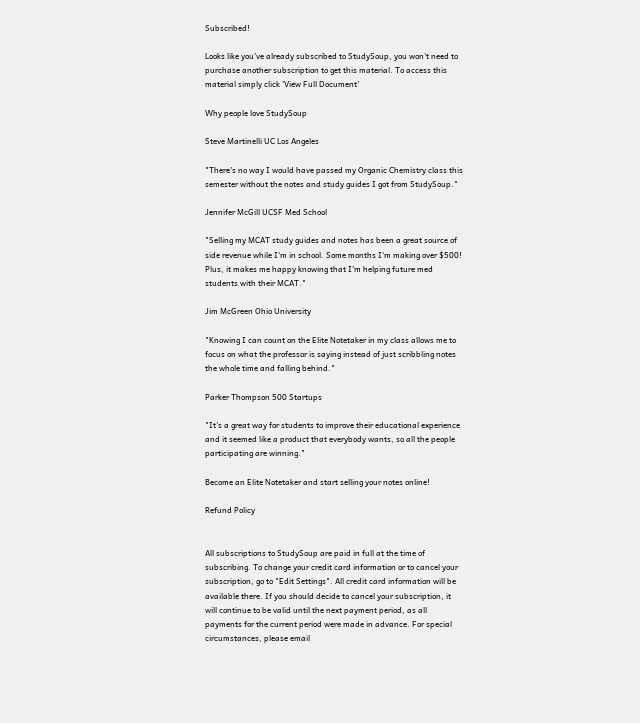Subscribed!

Looks like you've already subscribed to StudySoup, you won't need to purchase another subscription to get this material. To access this material simply click 'View Full Document'

Why people love StudySoup

Steve Martinelli UC Los Angeles

"There's no way I would have passed my Organic Chemistry class this semester without the notes and study guides I got from StudySoup."

Jennifer McGill UCSF Med School

"Selling my MCAT study guides and notes has been a great source of side revenue while I'm in school. Some months I'm making over $500! Plus, it makes me happy knowing that I'm helping future med students with their MCAT."

Jim McGreen Ohio University

"Knowing I can count on the Elite Notetaker in my class allows me to focus on what the professor is saying instead of just scribbling notes the whole time and falling behind."

Parker Thompson 500 Startups

"It's a great way for students to improve their educational experience and it seemed like a product that everybody wants, so all the people participating are winning."

Become an Elite Notetaker and start selling your notes online!

Refund Policy


All subscriptions to StudySoup are paid in full at the time of subscribing. To change your credit card information or to cancel your subscription, go to "Edit Settings". All credit card information will be available there. If you should decide to cancel your subscription, it will continue to be valid until the next payment period, as all payments for the current period were made in advance. For special circumstances, please email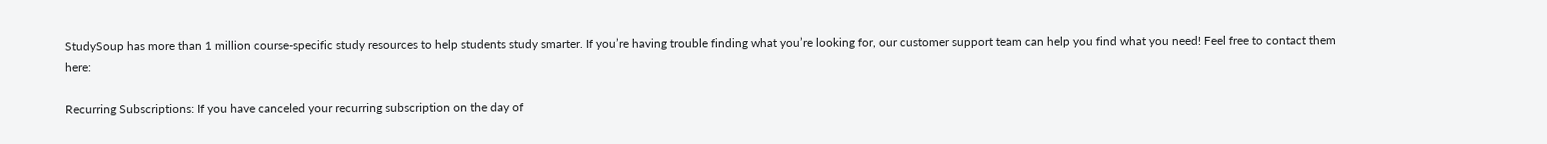StudySoup has more than 1 million course-specific study resources to help students study smarter. If you’re having trouble finding what you’re looking for, our customer support team can help you find what you need! Feel free to contact them here:

Recurring Subscriptions: If you have canceled your recurring subscription on the day of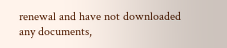renewal and have not downloaded any documents,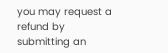you may request a refund by submitting an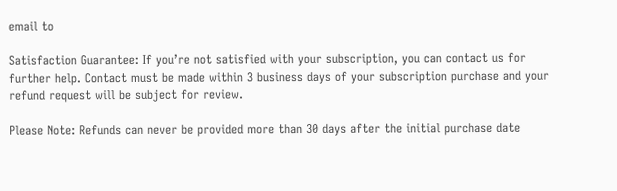email to

Satisfaction Guarantee: If you’re not satisfied with your subscription, you can contact us for further help. Contact must be made within 3 business days of your subscription purchase and your refund request will be subject for review.

Please Note: Refunds can never be provided more than 30 days after the initial purchase date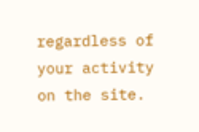regardless of your activity on the site.